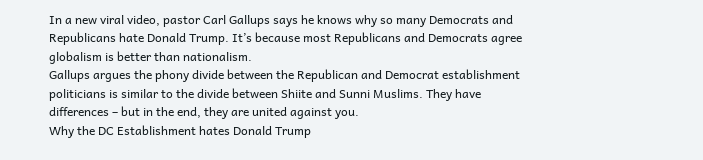In a new viral video, pastor Carl Gallups says he knows why so many Democrats and Republicans hate Donald Trump. It’s because most Republicans and Democrats agree globalism is better than nationalism.
Gallups argues the phony divide between the Republican and Democrat establishment politicians is similar to the divide between Shiite and Sunni Muslims. They have differences – but in the end, they are united against you.
Why the DC Establishment hates Donald Trump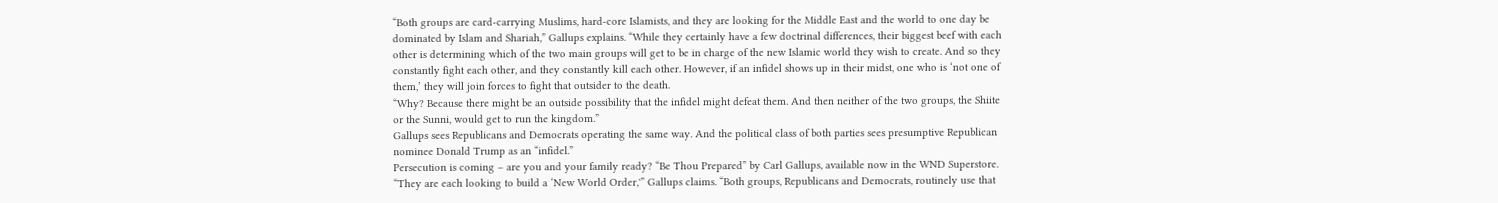“Both groups are card-carrying Muslims, hard-core Islamists, and they are looking for the Middle East and the world to one day be dominated by Islam and Shariah,” Gallups explains. “While they certainly have a few doctrinal differences, their biggest beef with each other is determining which of the two main groups will get to be in charge of the new Islamic world they wish to create. And so they constantly fight each other, and they constantly kill each other. However, if an infidel shows up in their midst, one who is ‘not one of them,’ they will join forces to fight that outsider to the death.
“Why? Because there might be an outside possibility that the infidel might defeat them. And then neither of the two groups, the Shiite or the Sunni, would get to run the kingdom.”
Gallups sees Republicans and Democrats operating the same way. And the political class of both parties sees presumptive Republican nominee Donald Trump as an “infidel.”
Persecution is coming – are you and your family ready? “Be Thou Prepared” by Carl Gallups, available now in the WND Superstore.
“They are each looking to build a ‘New World Order,'” Gallups claims. “Both groups, Republicans and Democrats, routinely use that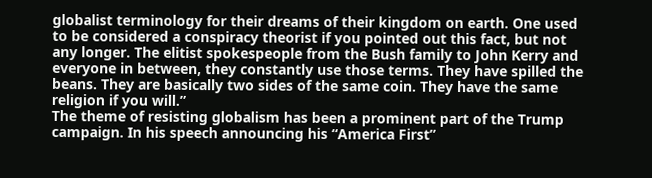globalist terminology for their dreams of their kingdom on earth. One used to be considered a conspiracy theorist if you pointed out this fact, but not any longer. The elitist spokespeople from the Bush family to John Kerry and everyone in between, they constantly use those terms. They have spilled the beans. They are basically two sides of the same coin. They have the same religion if you will.”
The theme of resisting globalism has been a prominent part of the Trump campaign. In his speech announcing his “America First”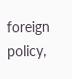foreign policy,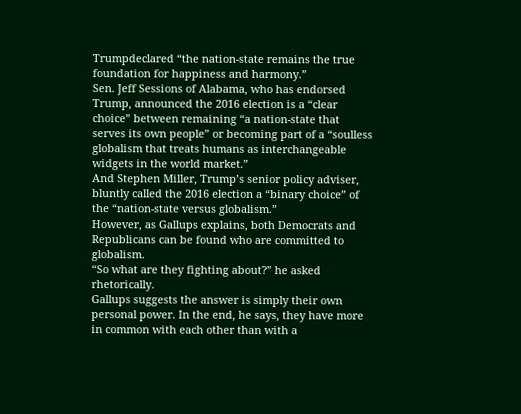Trumpdeclared “the nation-state remains the true foundation for happiness and harmony.”
Sen. Jeff Sessions of Alabama, who has endorsed Trump, announced the 2016 election is a “clear choice” between remaining “a nation-state that serves its own people” or becoming part of a “soulless globalism that treats humans as interchangeable widgets in the world market.”
And Stephen Miller, Trump’s senior policy adviser, bluntly called the 2016 election a “binary choice” of the “nation-state versus globalism.”
However, as Gallups explains, both Democrats and Republicans can be found who are committed to globalism.
“So what are they fighting about?” he asked rhetorically.
Gallups suggests the answer is simply their own personal power. In the end, he says, they have more in common with each other than with a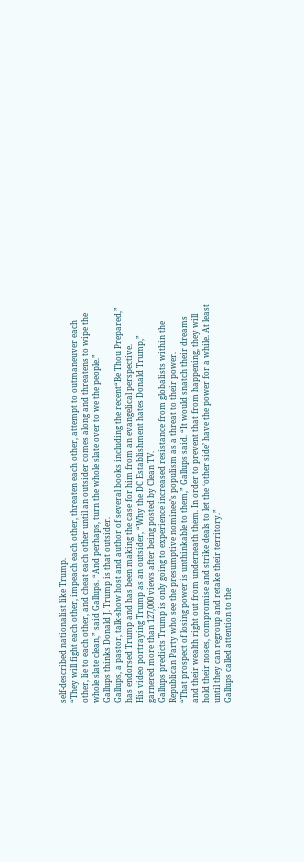self-described nationalist like Trump.
“They will fight each other, impeach each other, threaten each other, attempt to outmaneuver each other, lie to each other, and cheat each other until an outsider comes along and threatens to wipe the whole slate clean,” said Gallups. “And perhaps, turn the whole slate over to we the people.”
Gallups thinks Donald J. Trump is that outsider.
Gallups, a pastor, talk-show host and author of several books including the recent“Be Thou Prepared,” has endorsed Trump and has been making the case for him from an evangelical perspective.
His video portraying Trump as an outsider, “Why the DC Establishment hates Donald Trump,” garnered more than 127,000 views after being posted by Clean TV.
Gallups predicts Trump is only going to experience increased resistance from globalists within the Republican Party who see the presumptive nominee’s populism as a threat to their power.
“That prospect of losing power is unthinkable to them,” Gallups said. “It would snatch their dreams and their wealth right out from underneath them. In order to prevent that from happening, they will hold their noses, compromise and strike deals to let the ‘other side’ have the power for a while. At least until they can regroup and retake their territory.”
Gallups called attention to the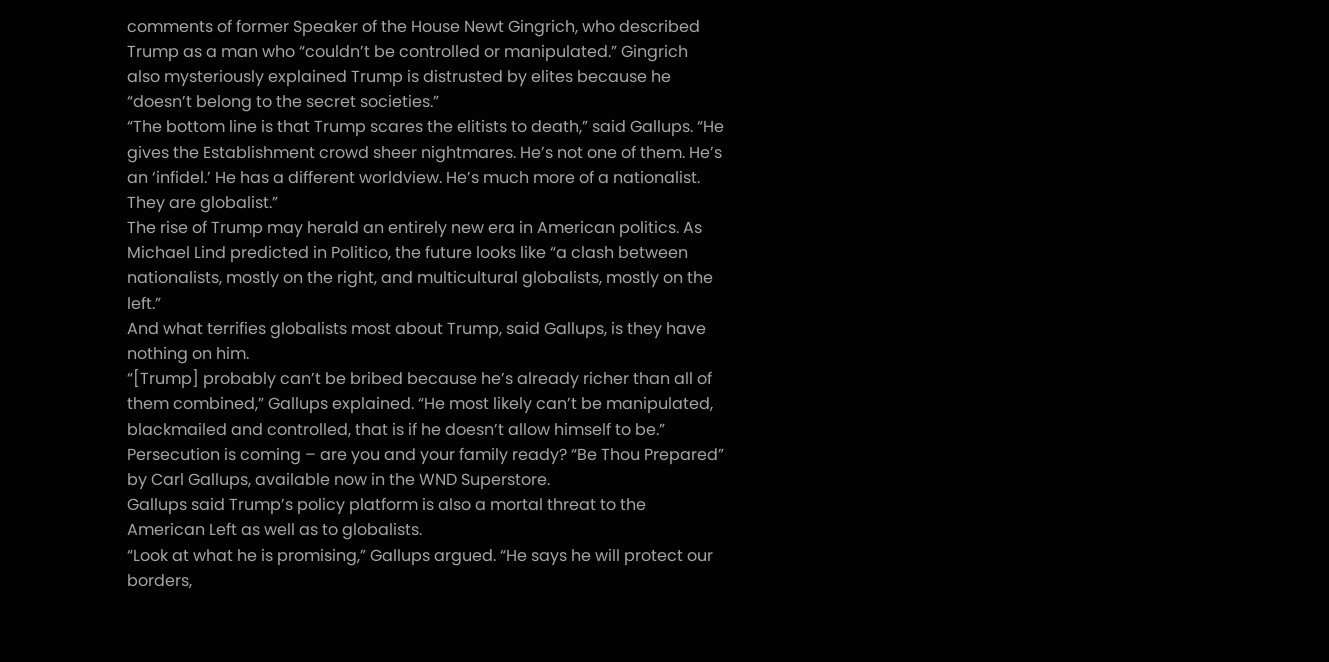comments of former Speaker of the House Newt Gingrich, who described Trump as a man who “couldn’t be controlled or manipulated.” Gingrich also mysteriously explained Trump is distrusted by elites because he “doesn’t belong to the secret societies.”
“The bottom line is that Trump scares the elitists to death,” said Gallups. “He gives the Establishment crowd sheer nightmares. He’s not one of them. He’s an ‘infidel.’ He has a different worldview. He’s much more of a nationalist. They are globalist.”
The rise of Trump may herald an entirely new era in American politics. As Michael Lind predicted in Politico, the future looks like “a clash between nationalists, mostly on the right, and multicultural globalists, mostly on the left.”
And what terrifies globalists most about Trump, said Gallups, is they have nothing on him.
“[Trump] probably can’t be bribed because he’s already richer than all of them combined,” Gallups explained. “He most likely can’t be manipulated, blackmailed and controlled, that is if he doesn’t allow himself to be.”
Persecution is coming – are you and your family ready? “Be Thou Prepared” by Carl Gallups, available now in the WND Superstore.
Gallups said Trump’s policy platform is also a mortal threat to the American Left as well as to globalists.
“Look at what he is promising,” Gallups argued. “He says he will protect our borders,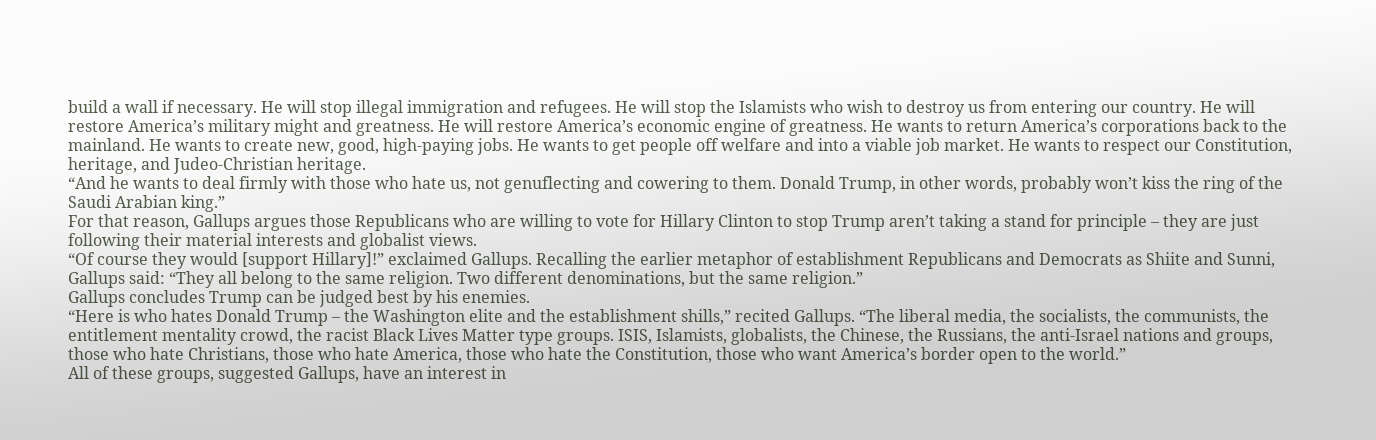build a wall if necessary. He will stop illegal immigration and refugees. He will stop the Islamists who wish to destroy us from entering our country. He will restore America’s military might and greatness. He will restore America’s economic engine of greatness. He wants to return America’s corporations back to the mainland. He wants to create new, good, high-paying jobs. He wants to get people off welfare and into a viable job market. He wants to respect our Constitution, heritage, and Judeo-Christian heritage.
“And he wants to deal firmly with those who hate us, not genuflecting and cowering to them. Donald Trump, in other words, probably won’t kiss the ring of the Saudi Arabian king.”
For that reason, Gallups argues those Republicans who are willing to vote for Hillary Clinton to stop Trump aren’t taking a stand for principle – they are just following their material interests and globalist views.
“Of course they would [support Hillary]!” exclaimed Gallups. Recalling the earlier metaphor of establishment Republicans and Democrats as Shiite and Sunni, Gallups said: “They all belong to the same religion. Two different denominations, but the same religion.”
Gallups concludes Trump can be judged best by his enemies.
“Here is who hates Donald Trump – the Washington elite and the establishment shills,” recited Gallups. “The liberal media, the socialists, the communists, the entitlement mentality crowd, the racist Black Lives Matter type groups. ISIS, Islamists, globalists, the Chinese, the Russians, the anti-Israel nations and groups, those who hate Christians, those who hate America, those who hate the Constitution, those who want America’s border open to the world.”
All of these groups, suggested Gallups, have an interest in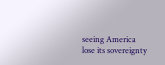seeing America lose its sovereignty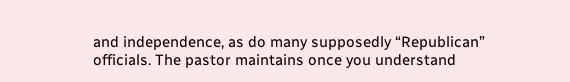and independence, as do many supposedly “Republican” officials. The pastor maintains once you understand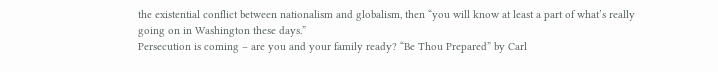the existential conflict between nationalism and globalism, then “you will know at least a part of what’s really going on in Washington these days.”
Persecution is coming – are you and your family ready? “Be Thou Prepared” by Carl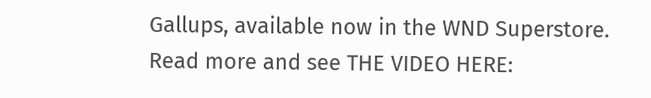Gallups, available now in the WND Superstore.
Read more and see THE VIDEO HERE: